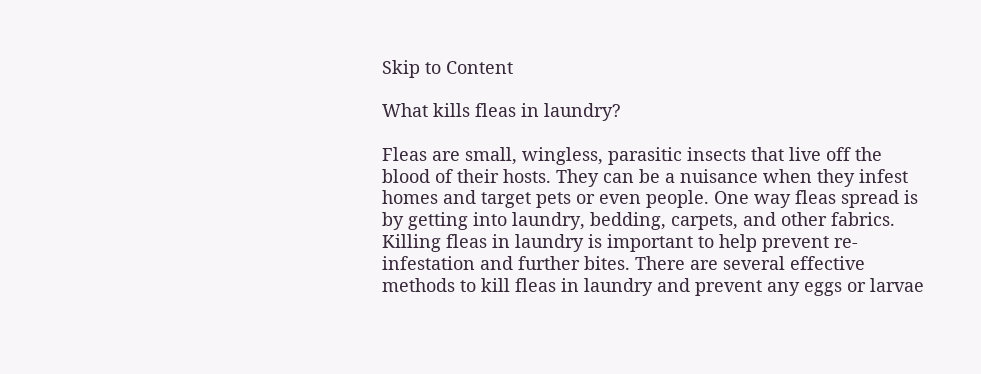Skip to Content

What kills fleas in laundry?

Fleas are small, wingless, parasitic insects that live off the blood of their hosts. They can be a nuisance when they infest homes and target pets or even people. One way fleas spread is by getting into laundry, bedding, carpets, and other fabrics. Killing fleas in laundry is important to help prevent re-infestation and further bites. There are several effective methods to kill fleas in laundry and prevent any eggs or larvae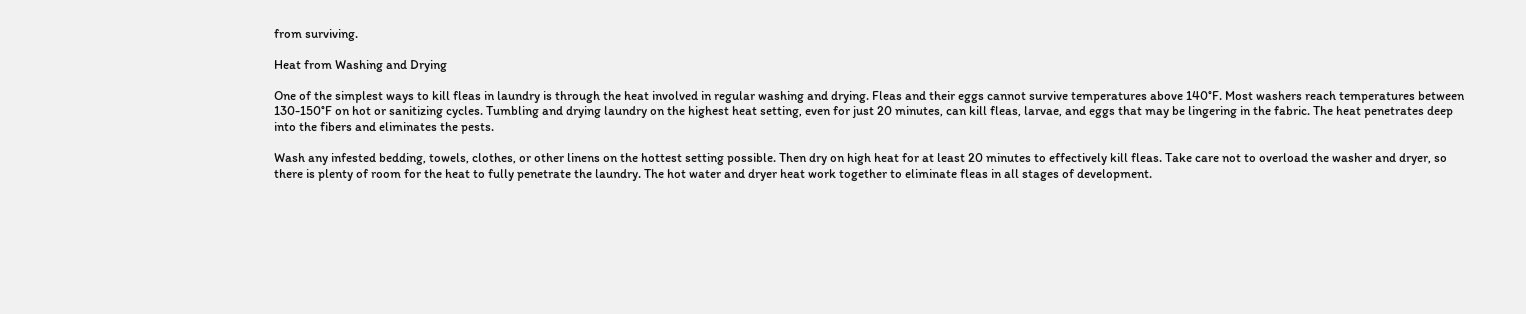from surviving.

Heat from Washing and Drying

One of the simplest ways to kill fleas in laundry is through the heat involved in regular washing and drying. Fleas and their eggs cannot survive temperatures above 140°F. Most washers reach temperatures between 130-150°F on hot or sanitizing cycles. Tumbling and drying laundry on the highest heat setting, even for just 20 minutes, can kill fleas, larvae, and eggs that may be lingering in the fabric. The heat penetrates deep into the fibers and eliminates the pests.

Wash any infested bedding, towels, clothes, or other linens on the hottest setting possible. Then dry on high heat for at least 20 minutes to effectively kill fleas. Take care not to overload the washer and dryer, so there is plenty of room for the heat to fully penetrate the laundry. The hot water and dryer heat work together to eliminate fleas in all stages of development.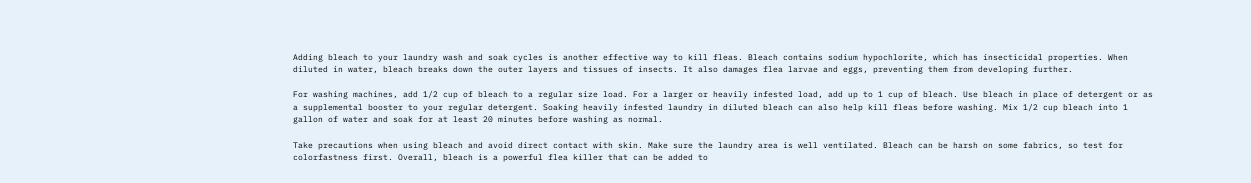Adding bleach to your laundry wash and soak cycles is another effective way to kill fleas. Bleach contains sodium hypochlorite, which has insecticidal properties. When diluted in water, bleach breaks down the outer layers and tissues of insects. It also damages flea larvae and eggs, preventing them from developing further.

For washing machines, add 1/2 cup of bleach to a regular size load. For a larger or heavily infested load, add up to 1 cup of bleach. Use bleach in place of detergent or as a supplemental booster to your regular detergent. Soaking heavily infested laundry in diluted bleach can also help kill fleas before washing. Mix 1/2 cup bleach into 1 gallon of water and soak for at least 20 minutes before washing as normal.

Take precautions when using bleach and avoid direct contact with skin. Make sure the laundry area is well ventilated. Bleach can be harsh on some fabrics, so test for colorfastness first. Overall, bleach is a powerful flea killer that can be added to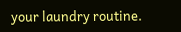your laundry routine.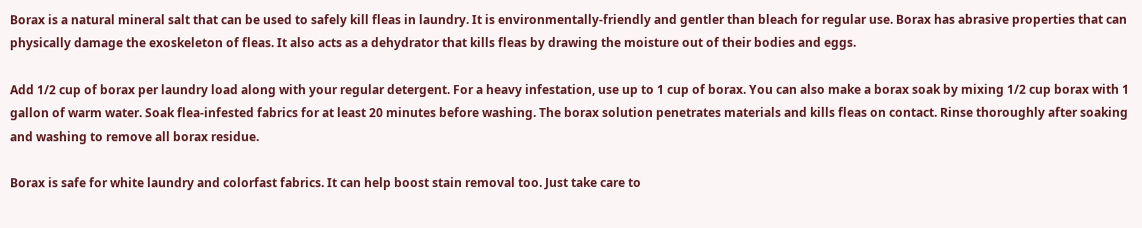Borax is a natural mineral salt that can be used to safely kill fleas in laundry. It is environmentally-friendly and gentler than bleach for regular use. Borax has abrasive properties that can physically damage the exoskeleton of fleas. It also acts as a dehydrator that kills fleas by drawing the moisture out of their bodies and eggs.

Add 1/2 cup of borax per laundry load along with your regular detergent. For a heavy infestation, use up to 1 cup of borax. You can also make a borax soak by mixing 1/2 cup borax with 1 gallon of warm water. Soak flea-infested fabrics for at least 20 minutes before washing. The borax solution penetrates materials and kills fleas on contact. Rinse thoroughly after soaking and washing to remove all borax residue.

Borax is safe for white laundry and colorfast fabrics. It can help boost stain removal too. Just take care to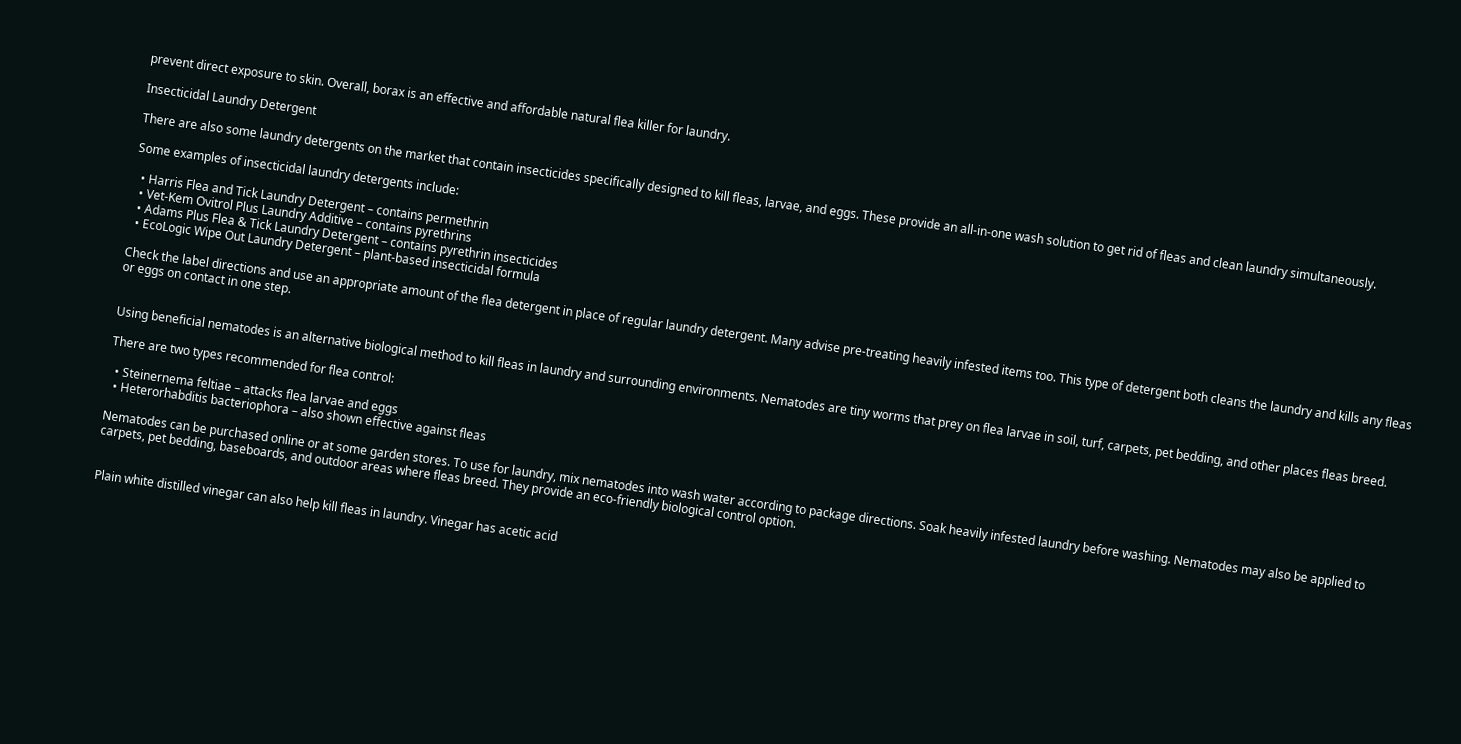prevent direct exposure to skin. Overall, borax is an effective and affordable natural flea killer for laundry.

Insecticidal Laundry Detergent

There are also some laundry detergents on the market that contain insecticides specifically designed to kill fleas, larvae, and eggs. These provide an all-in-one wash solution to get rid of fleas and clean laundry simultaneously.

Some examples of insecticidal laundry detergents include:

  • Harris Flea and Tick Laundry Detergent – contains permethrin
  • Vet-Kem Ovitrol Plus Laundry Additive – contains pyrethrins
  • Adams Plus Flea & Tick Laundry Detergent – contains pyrethrin insecticides
  • EcoLogic Wipe Out Laundry Detergent – plant-based insecticidal formula

Check the label directions and use an appropriate amount of the flea detergent in place of regular laundry detergent. Many advise pre-treating heavily infested items too. This type of detergent both cleans the laundry and kills any fleas or eggs on contact in one step.


Using beneficial nematodes is an alternative biological method to kill fleas in laundry and surrounding environments. Nematodes are tiny worms that prey on flea larvae in soil, turf, carpets, pet bedding, and other places fleas breed.

There are two types recommended for flea control:

  • Steinernema feltiae – attacks flea larvae and eggs
  • Heterorhabditis bacteriophora – also shown effective against fleas

Nematodes can be purchased online or at some garden stores. To use for laundry, mix nematodes into wash water according to package directions. Soak heavily infested laundry before washing. Nematodes may also be applied to carpets, pet bedding, baseboards, and outdoor areas where fleas breed. They provide an eco-friendly biological control option.


Plain white distilled vinegar can also help kill fleas in laundry. Vinegar has acetic acid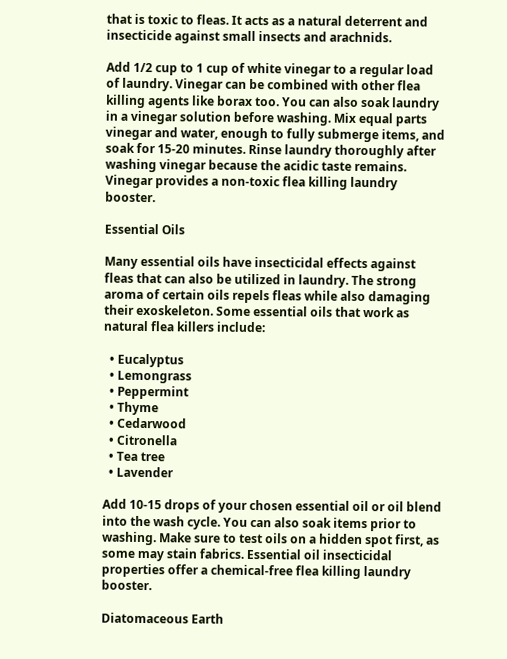that is toxic to fleas. It acts as a natural deterrent and insecticide against small insects and arachnids.

Add 1/2 cup to 1 cup of white vinegar to a regular load of laundry. Vinegar can be combined with other flea killing agents like borax too. You can also soak laundry in a vinegar solution before washing. Mix equal parts vinegar and water, enough to fully submerge items, and soak for 15-20 minutes. Rinse laundry thoroughly after washing vinegar because the acidic taste remains. Vinegar provides a non-toxic flea killing laundry booster.

Essential Oils

Many essential oils have insecticidal effects against fleas that can also be utilized in laundry. The strong aroma of certain oils repels fleas while also damaging their exoskeleton. Some essential oils that work as natural flea killers include:

  • Eucalyptus
  • Lemongrass
  • Peppermint
  • Thyme
  • Cedarwood
  • Citronella
  • Tea tree
  • Lavender

Add 10-15 drops of your chosen essential oil or oil blend into the wash cycle. You can also soak items prior to washing. Make sure to test oils on a hidden spot first, as some may stain fabrics. Essential oil insecticidal properties offer a chemical-free flea killing laundry booster.

Diatomaceous Earth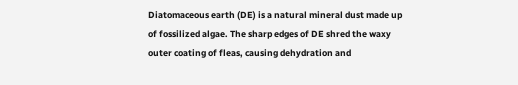Diatomaceous earth (DE) is a natural mineral dust made up of fossilized algae. The sharp edges of DE shred the waxy outer coating of fleas, causing dehydration and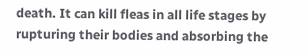death. It can kill fleas in all life stages by rupturing their bodies and absorbing the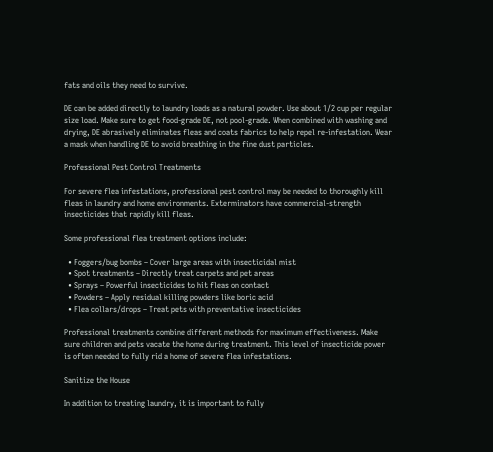fats and oils they need to survive.

DE can be added directly to laundry loads as a natural powder. Use about 1/2 cup per regular size load. Make sure to get food-grade DE, not pool-grade. When combined with washing and drying, DE abrasively eliminates fleas and coats fabrics to help repel re-infestation. Wear a mask when handling DE to avoid breathing in the fine dust particles.

Professional Pest Control Treatments

For severe flea infestations, professional pest control may be needed to thoroughly kill fleas in laundry and home environments. Exterminators have commercial-strength insecticides that rapidly kill fleas.

Some professional flea treatment options include:

  • Foggers/bug bombs – Cover large areas with insecticidal mist
  • Spot treatments – Directly treat carpets and pet areas
  • Sprays – Powerful insecticides to hit fleas on contact
  • Powders – Apply residual killing powders like boric acid
  • Flea collars/drops – Treat pets with preventative insecticides

Professional treatments combine different methods for maximum effectiveness. Make sure children and pets vacate the home during treatment. This level of insecticide power is often needed to fully rid a home of severe flea infestations.

Sanitize the House

In addition to treating laundry, it is important to fully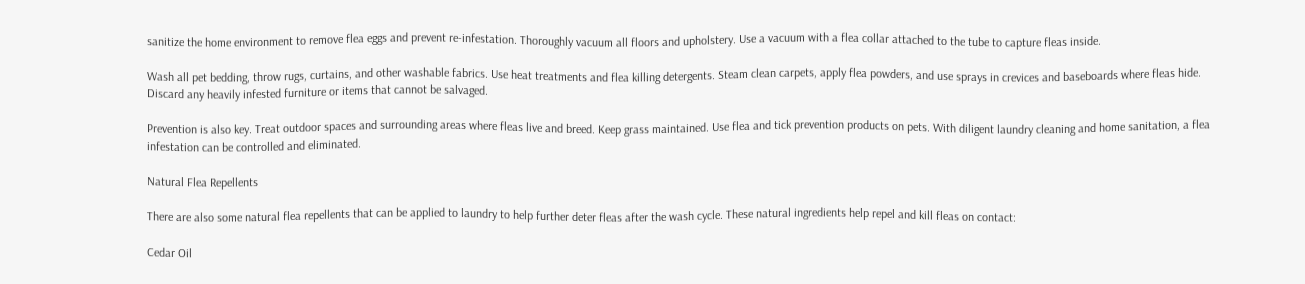sanitize the home environment to remove flea eggs and prevent re-infestation. Thoroughly vacuum all floors and upholstery. Use a vacuum with a flea collar attached to the tube to capture fleas inside.

Wash all pet bedding, throw rugs, curtains, and other washable fabrics. Use heat treatments and flea killing detergents. Steam clean carpets, apply flea powders, and use sprays in crevices and baseboards where fleas hide. Discard any heavily infested furniture or items that cannot be salvaged.

Prevention is also key. Treat outdoor spaces and surrounding areas where fleas live and breed. Keep grass maintained. Use flea and tick prevention products on pets. With diligent laundry cleaning and home sanitation, a flea infestation can be controlled and eliminated.

Natural Flea Repellents

There are also some natural flea repellents that can be applied to laundry to help further deter fleas after the wash cycle. These natural ingredients help repel and kill fleas on contact:

Cedar Oil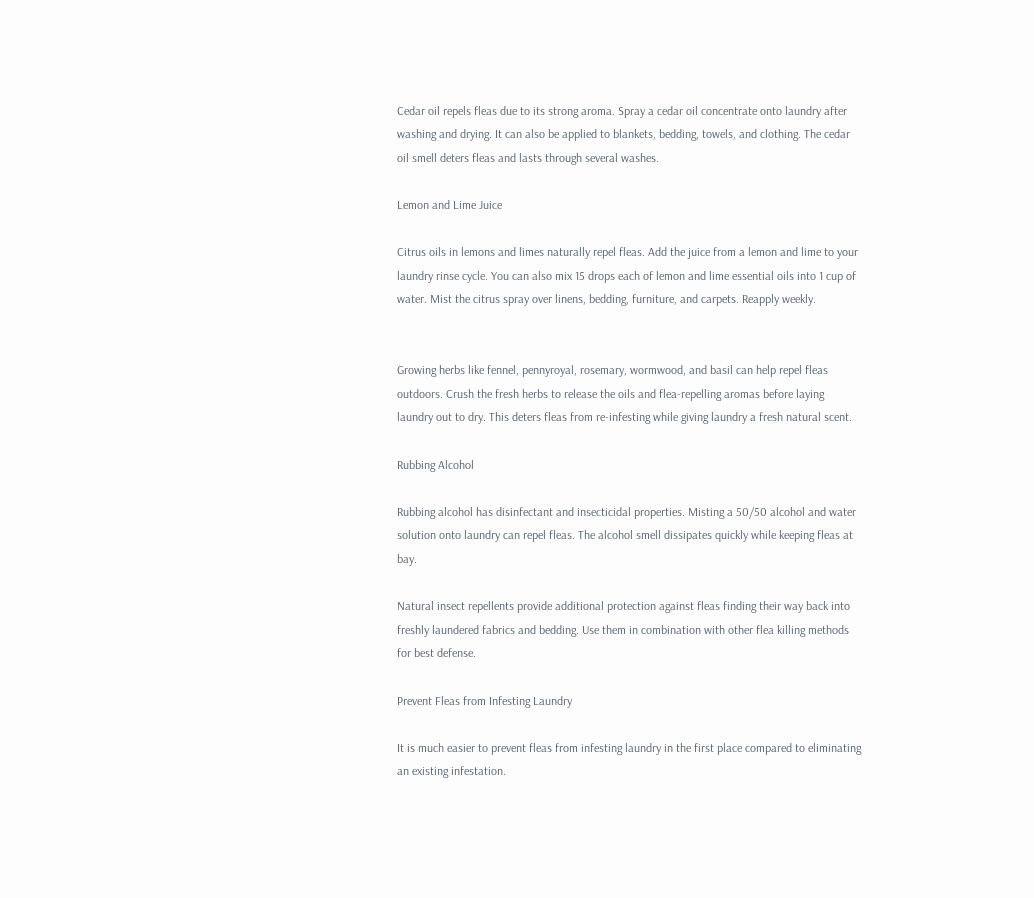Cedar oil repels fleas due to its strong aroma. Spray a cedar oil concentrate onto laundry after washing and drying. It can also be applied to blankets, bedding, towels, and clothing. The cedar oil smell deters fleas and lasts through several washes.

Lemon and Lime Juice

Citrus oils in lemons and limes naturally repel fleas. Add the juice from a lemon and lime to your laundry rinse cycle. You can also mix 15 drops each of lemon and lime essential oils into 1 cup of water. Mist the citrus spray over linens, bedding, furniture, and carpets. Reapply weekly.


Growing herbs like fennel, pennyroyal, rosemary, wormwood, and basil can help repel fleas outdoors. Crush the fresh herbs to release the oils and flea-repelling aromas before laying laundry out to dry. This deters fleas from re-infesting while giving laundry a fresh natural scent.

Rubbing Alcohol

Rubbing alcohol has disinfectant and insecticidal properties. Misting a 50/50 alcohol and water solution onto laundry can repel fleas. The alcohol smell dissipates quickly while keeping fleas at bay.

Natural insect repellents provide additional protection against fleas finding their way back into freshly laundered fabrics and bedding. Use them in combination with other flea killing methods for best defense.

Prevent Fleas from Infesting Laundry

It is much easier to prevent fleas from infesting laundry in the first place compared to eliminating an existing infestation.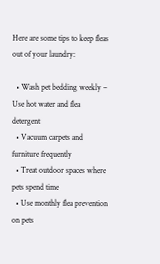Here are some tips to keep fleas out of your laundry:

  • Wash pet bedding weekly – Use hot water and flea detergent
  • Vacuum carpets and furniture frequently
  • Treat outdoor spaces where pets spend time
  • Use monthly flea prevention on pets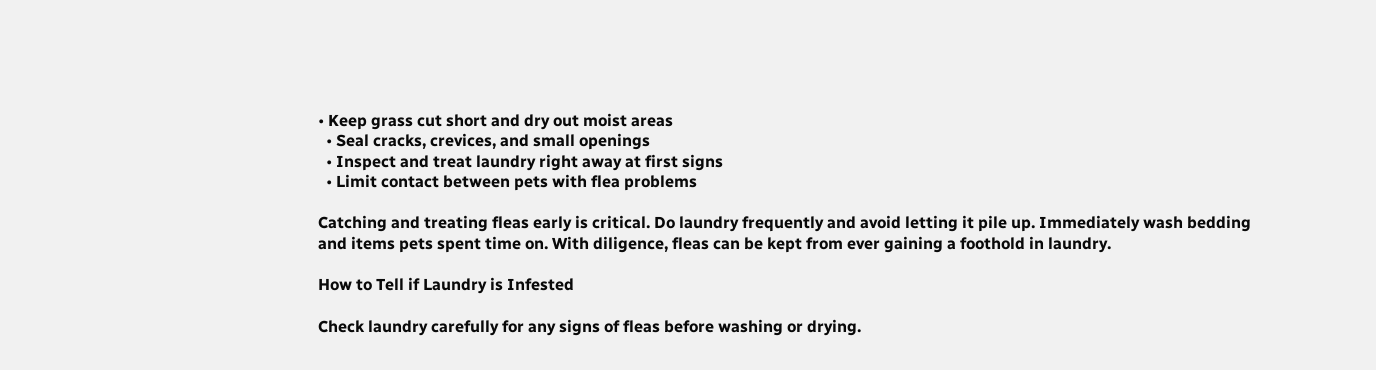• Keep grass cut short and dry out moist areas
  • Seal cracks, crevices, and small openings
  • Inspect and treat laundry right away at first signs
  • Limit contact between pets with flea problems

Catching and treating fleas early is critical. Do laundry frequently and avoid letting it pile up. Immediately wash bedding and items pets spent time on. With diligence, fleas can be kept from ever gaining a foothold in laundry.

How to Tell if Laundry is Infested

Check laundry carefully for any signs of fleas before washing or drying.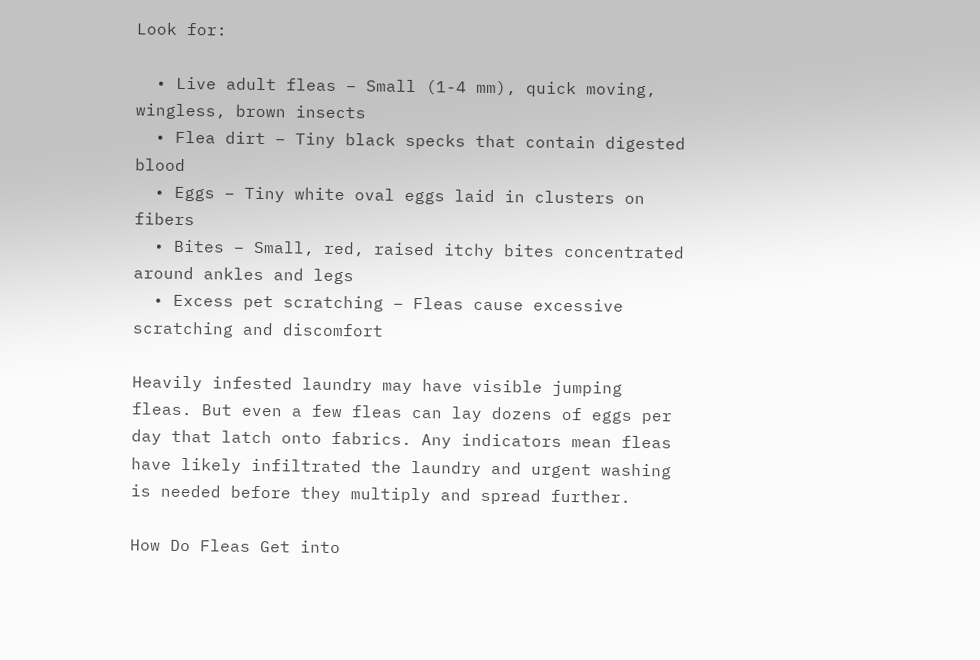Look for:

  • Live adult fleas – Small (1-4 mm), quick moving, wingless, brown insects
  • Flea dirt – Tiny black specks that contain digested blood
  • Eggs – Tiny white oval eggs laid in clusters on fibers
  • Bites – Small, red, raised itchy bites concentrated around ankles and legs
  • Excess pet scratching – Fleas cause excessive scratching and discomfort

Heavily infested laundry may have visible jumping fleas. But even a few fleas can lay dozens of eggs per day that latch onto fabrics. Any indicators mean fleas have likely infiltrated the laundry and urgent washing is needed before they multiply and spread further.

How Do Fleas Get into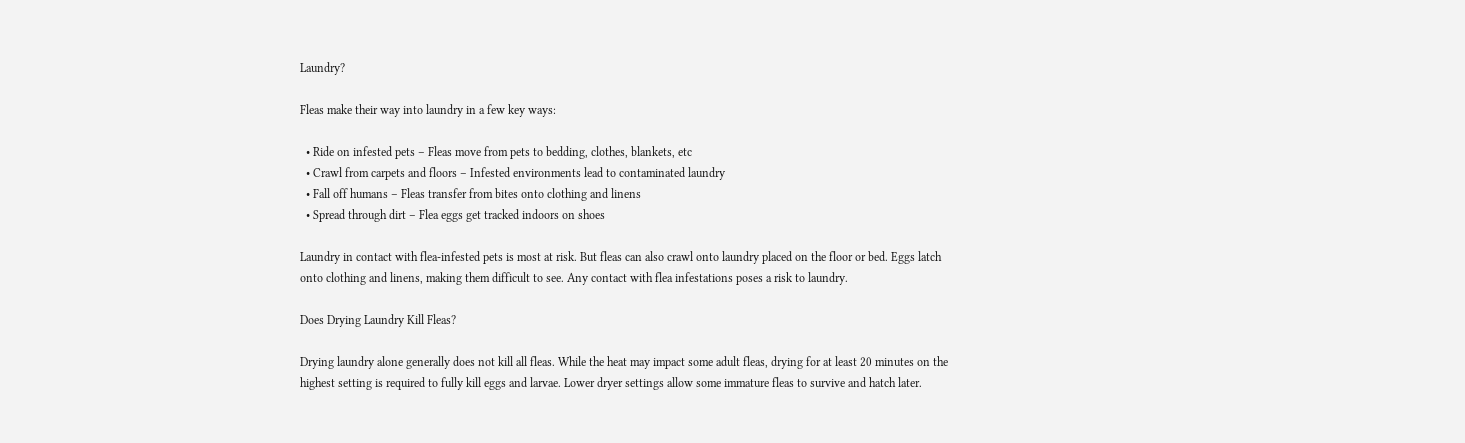Laundry?

Fleas make their way into laundry in a few key ways:

  • Ride on infested pets – Fleas move from pets to bedding, clothes, blankets, etc
  • Crawl from carpets and floors – Infested environments lead to contaminated laundry
  • Fall off humans – Fleas transfer from bites onto clothing and linens
  • Spread through dirt – Flea eggs get tracked indoors on shoes

Laundry in contact with flea-infested pets is most at risk. But fleas can also crawl onto laundry placed on the floor or bed. Eggs latch onto clothing and linens, making them difficult to see. Any contact with flea infestations poses a risk to laundry.

Does Drying Laundry Kill Fleas?

Drying laundry alone generally does not kill all fleas. While the heat may impact some adult fleas, drying for at least 20 minutes on the highest setting is required to fully kill eggs and larvae. Lower dryer settings allow some immature fleas to survive and hatch later.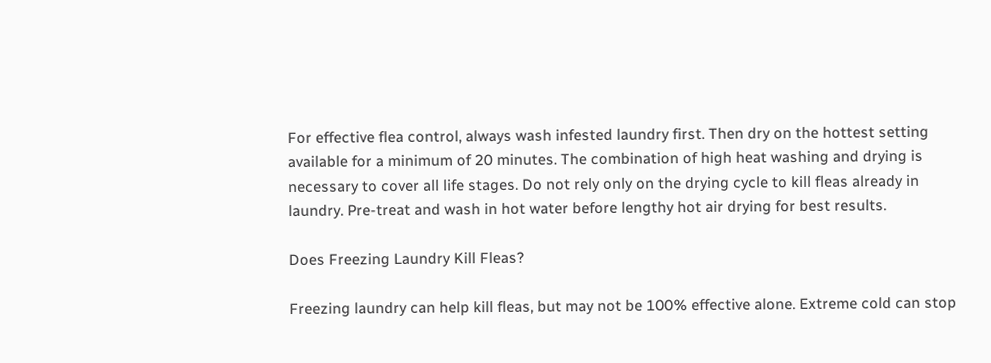For effective flea control, always wash infested laundry first. Then dry on the hottest setting available for a minimum of 20 minutes. The combination of high heat washing and drying is necessary to cover all life stages. Do not rely only on the drying cycle to kill fleas already in laundry. Pre-treat and wash in hot water before lengthy hot air drying for best results.

Does Freezing Laundry Kill Fleas?

Freezing laundry can help kill fleas, but may not be 100% effective alone. Extreme cold can stop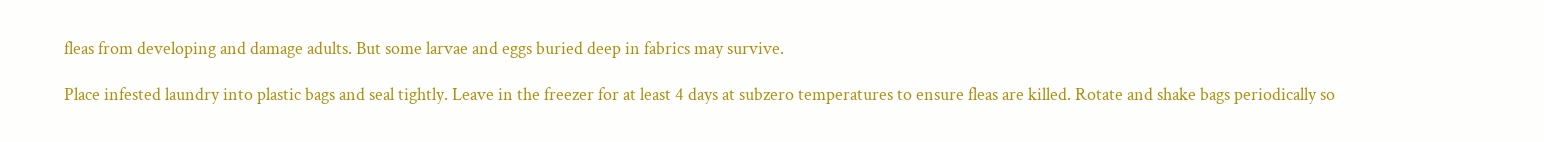fleas from developing and damage adults. But some larvae and eggs buried deep in fabrics may survive.

Place infested laundry into plastic bags and seal tightly. Leave in the freezer for at least 4 days at subzero temperatures to ensure fleas are killed. Rotate and shake bags periodically so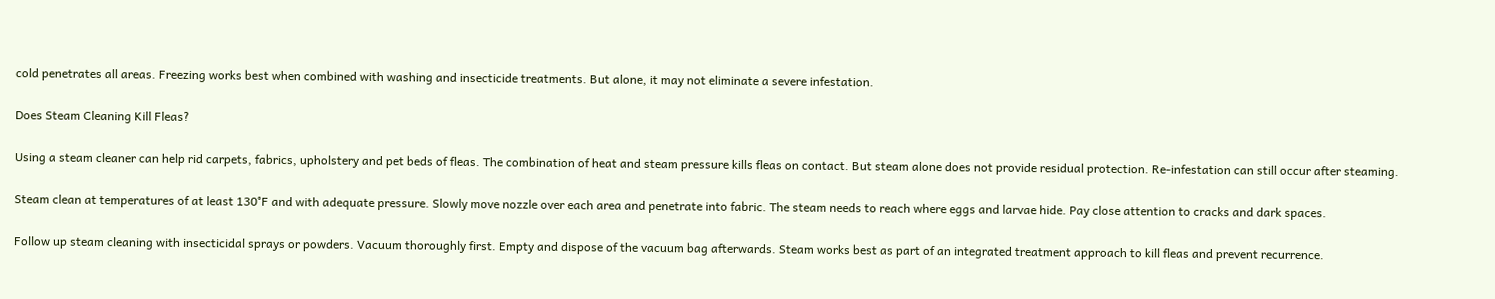cold penetrates all areas. Freezing works best when combined with washing and insecticide treatments. But alone, it may not eliminate a severe infestation.

Does Steam Cleaning Kill Fleas?

Using a steam cleaner can help rid carpets, fabrics, upholstery and pet beds of fleas. The combination of heat and steam pressure kills fleas on contact. But steam alone does not provide residual protection. Re-infestation can still occur after steaming.

Steam clean at temperatures of at least 130°F and with adequate pressure. Slowly move nozzle over each area and penetrate into fabric. The steam needs to reach where eggs and larvae hide. Pay close attention to cracks and dark spaces.

Follow up steam cleaning with insecticidal sprays or powders. Vacuum thoroughly first. Empty and dispose of the vacuum bag afterwards. Steam works best as part of an integrated treatment approach to kill fleas and prevent recurrence.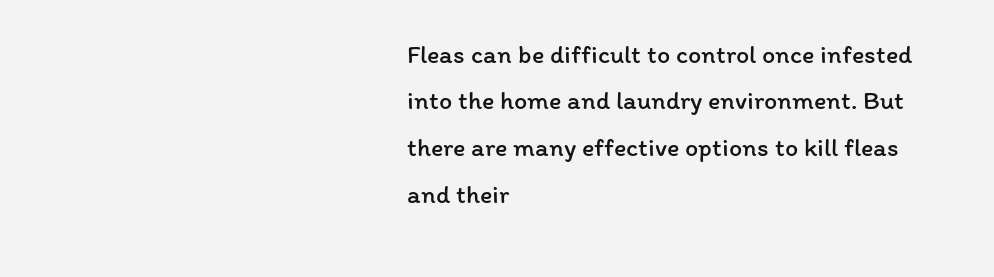Fleas can be difficult to control once infested into the home and laundry environment. But there are many effective options to kill fleas and their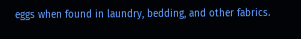eggs when found in laundry, bedding, and other fabrics.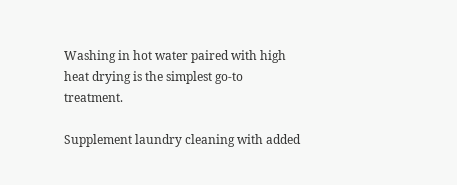Washing in hot water paired with high heat drying is the simplest go-to treatment.

Supplement laundry cleaning with added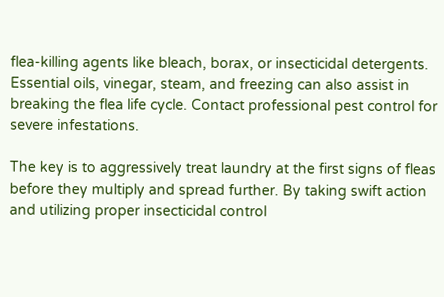flea-killing agents like bleach, borax, or insecticidal detergents. Essential oils, vinegar, steam, and freezing can also assist in breaking the flea life cycle. Contact professional pest control for severe infestations.

The key is to aggressively treat laundry at the first signs of fleas before they multiply and spread further. By taking swift action and utilizing proper insecticidal control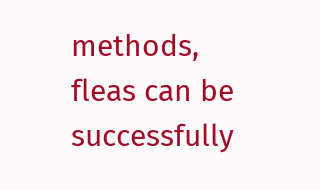methods, fleas can be successfully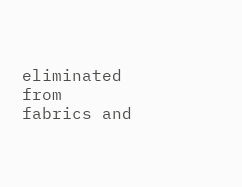eliminated from fabrics and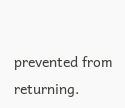prevented from returning.